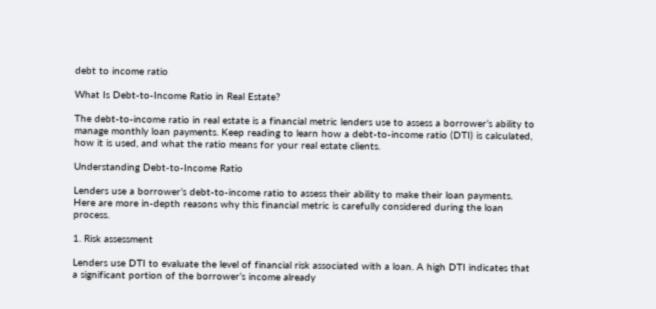debt to income ratio

What Is Debt-to-Income Ratio in Real Estate?

The debt-to-income ratio in real estate is a financial metric lenders use to assess a borrower’s ability to manage monthly loan payments. Keep reading to learn how a debt-to-income ratio (DTI) is calculated, how it is used, and what the ratio means for your real estate clients.

Understanding Debt-to-Income Ratio

Lenders use a borrower’s debt-to-income ratio to assess their ability to make their loan payments. Here are more in-depth reasons why this financial metric is carefully considered during the loan process.

1. Risk assessment

Lenders use DTI to evaluate the level of financial risk associated with a loan. A high DTI indicates that a significant portion of the borrower’s income already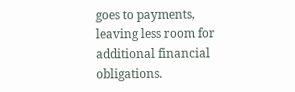goes to payments, leaving less room for additional financial obligations.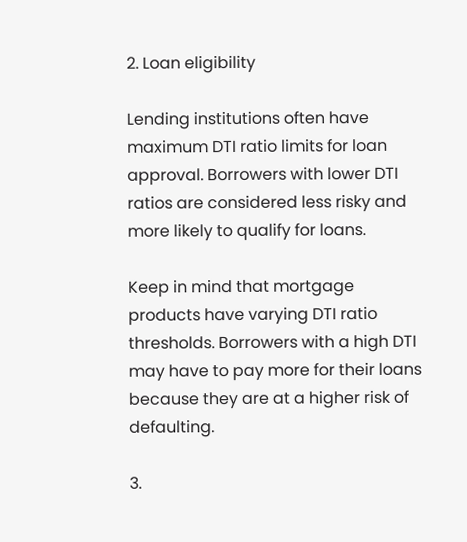2. Loan eligibility

Lending institutions often have maximum DTI ratio limits for loan approval. Borrowers with lower DTI ratios are considered less risky and more likely to qualify for loans.

Keep in mind that mortgage products have varying DTI ratio thresholds. Borrowers with a high DTI may have to pay more for their loans because they are at a higher risk of defaulting.

3.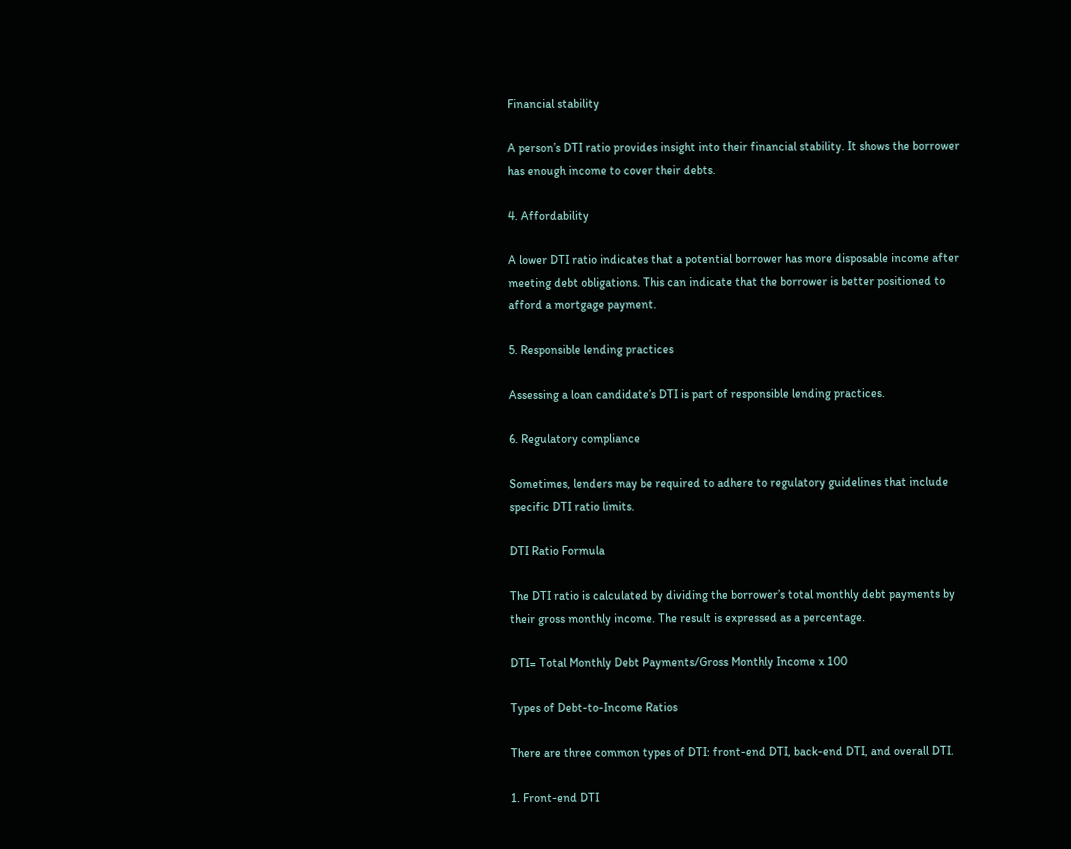Financial stability

A person’s DTI ratio provides insight into their financial stability. It shows the borrower has enough income to cover their debts.

4. Affordability

A lower DTI ratio indicates that a potential borrower has more disposable income after meeting debt obligations. This can indicate that the borrower is better positioned to afford a mortgage payment.

5. Responsible lending practices

Assessing a loan candidate’s DTI is part of responsible lending practices.

6. Regulatory compliance

Sometimes, lenders may be required to adhere to regulatory guidelines that include specific DTI ratio limits.

DTI Ratio Formula

The DTI ratio is calculated by dividing the borrower’s total monthly debt payments by their gross monthly income. The result is expressed as a percentage.

DTI= Total Monthly Debt Payments/Gross Monthly Income x 100

Types of Debt-to-Income Ratios

There are three common types of DTI: front-end DTI, back-end DTI, and overall DTI.

1. Front-end DTI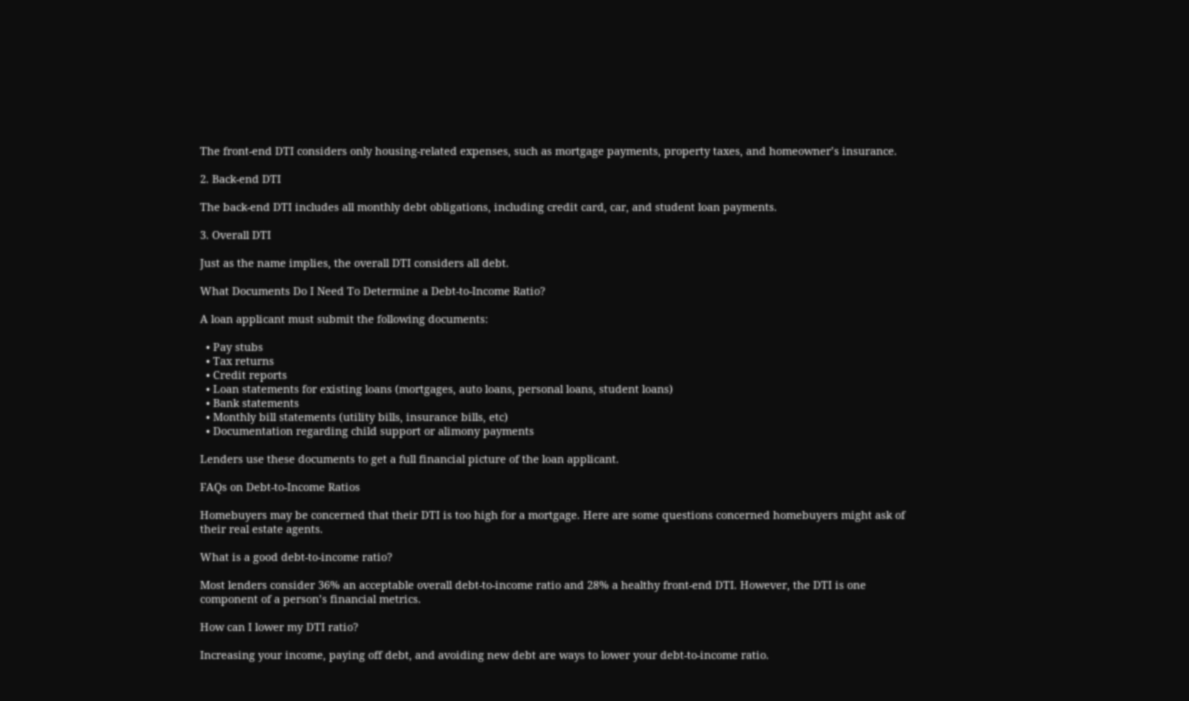The front-end DTI considers only housing-related expenses, such as mortgage payments, property taxes, and homeowner’s insurance.

2. Back-end DTI

The back-end DTI includes all monthly debt obligations, including credit card, car, and student loan payments.

3. Overall DTI

Just as the name implies, the overall DTI considers all debt.

What Documents Do I Need To Determine a Debt-to-Income Ratio?

A loan applicant must submit the following documents:

  • Pay stubs
  • Tax returns
  • Credit reports
  • Loan statements for existing loans (mortgages, auto loans, personal loans, student loans)
  • Bank statements
  • Monthly bill statements (utility bills, insurance bills, etc)
  • Documentation regarding child support or alimony payments

Lenders use these documents to get a full financial picture of the loan applicant.

FAQs on Debt-to-Income Ratios

Homebuyers may be concerned that their DTI is too high for a mortgage. Here are some questions concerned homebuyers might ask of their real estate agents.

What is a good debt-to-income ratio?

Most lenders consider 36% an acceptable overall debt-to-income ratio and 28% a healthy front-end DTI. However, the DTI is one component of a person’s financial metrics.

How can I lower my DTI ratio?

Increasing your income, paying off debt, and avoiding new debt are ways to lower your debt-to-income ratio.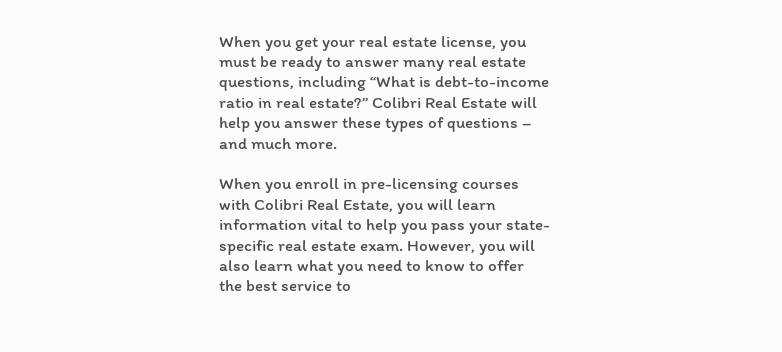When you get your real estate license, you must be ready to answer many real estate questions, including “What is debt-to-income ratio in real estate?” Colibri Real Estate will help you answer these types of questions – and much more.

When you enroll in pre-licensing courses with Colibri Real Estate, you will learn information vital to help you pass your state-specific real estate exam. However, you will also learn what you need to know to offer the best service to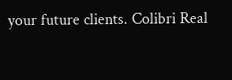your future clients. Colibri Real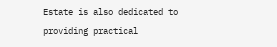Estate is also dedicated to providing practical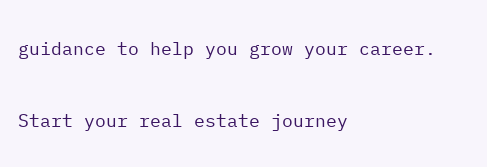guidance to help you grow your career.

Start your real estate journey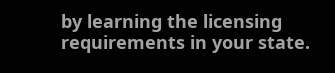by learning the licensing requirements in your state.